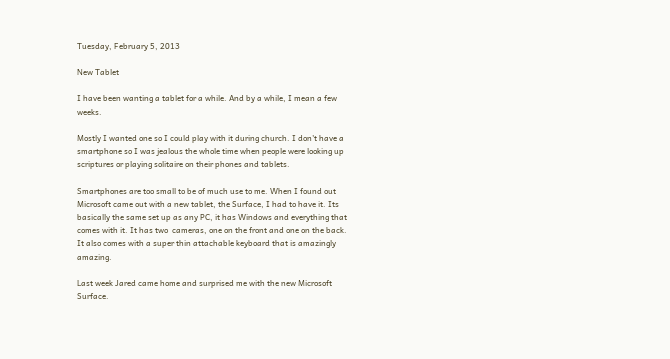Tuesday, February 5, 2013

New Tablet

I have been wanting a tablet for a while. And by a while, I mean a few weeks.

Mostly I wanted one so I could play with it during church. I don't have a smartphone so I was jealous the whole time when people were looking up scriptures or playing solitaire on their phones and tablets.

Smartphones are too small to be of much use to me. When I found out Microsoft came out with a new tablet, the Surface, I had to have it. Its basically the same set up as any PC, it has Windows and everything that comes with it. It has two  cameras, one on the front and one on the back. It also comes with a super thin attachable keyboard that is amazingly amazing.

Last week Jared came home and surprised me with the new Microsoft Surface.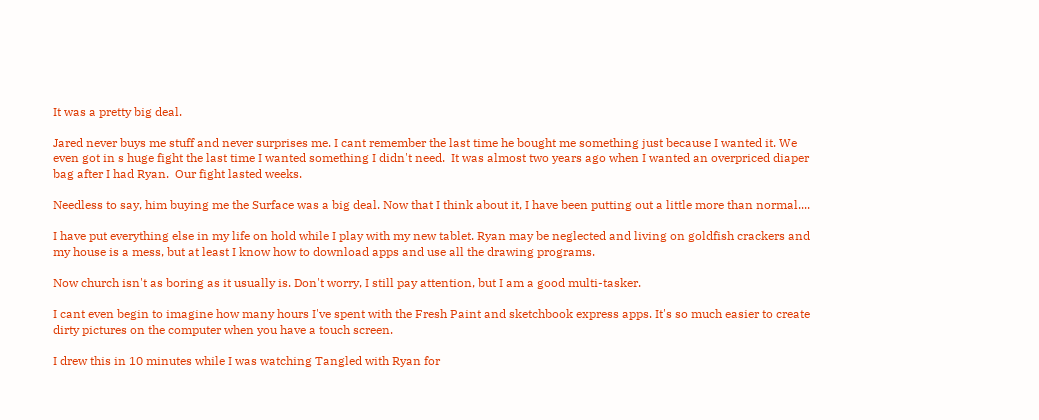It was a pretty big deal.

Jared never buys me stuff and never surprises me. I cant remember the last time he bought me something just because I wanted it. We even got in s huge fight the last time I wanted something I didn't need.  It was almost two years ago when I wanted an overpriced diaper bag after I had Ryan.  Our fight lasted weeks.

Needless to say, him buying me the Surface was a big deal. Now that I think about it, I have been putting out a little more than normal....

I have put everything else in my life on hold while I play with my new tablet. Ryan may be neglected and living on goldfish crackers and my house is a mess, but at least I know how to download apps and use all the drawing programs.

Now church isn't as boring as it usually is. Don't worry, I still pay attention, but I am a good multi-tasker.

I cant even begin to imagine how many hours I've spent with the Fresh Paint and sketchbook express apps. It's so much easier to create dirty pictures on the computer when you have a touch screen.

I drew this in 10 minutes while I was watching Tangled with Ryan for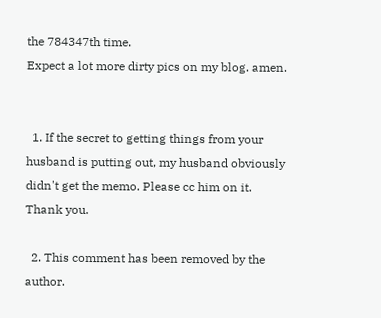the 784347th time.
Expect a lot more dirty pics on my blog. amen.


  1. If the secret to getting things from your husband is putting out, my husband obviously didn't get the memo. Please cc him on it. Thank you.

  2. This comment has been removed by the author.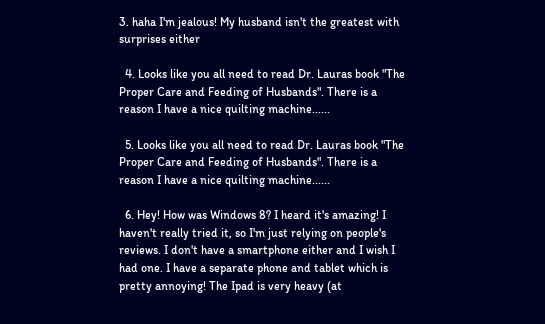3. haha I'm jealous! My husband isn't the greatest with surprises either

  4. Looks like you all need to read Dr. Lauras book "The Proper Care and Feeding of Husbands". There is a reason I have a nice quilting machine......

  5. Looks like you all need to read Dr. Lauras book "The Proper Care and Feeding of Husbands". There is a reason I have a nice quilting machine......

  6. Hey! How was Windows 8? I heard it's amazing! I haven't really tried it, so I'm just relying on people's reviews. I don't have a smartphone either and I wish I had one. I have a separate phone and tablet which is pretty annoying! The Ipad is very heavy (at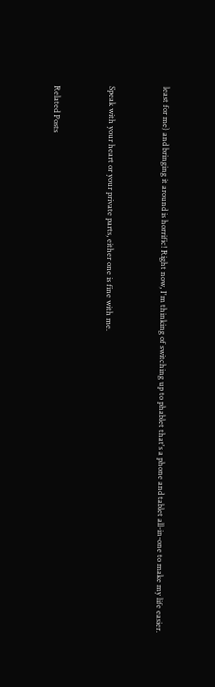least for me) and bringing it around is horrific! Right now, I'm thinking of switching up to phablet that's a phone and tablet all-in-one to make my life easier.


Speak with your heart or your private parts, either one is fine with me.


Related Posts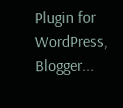Plugin for WordPress, Blogger...